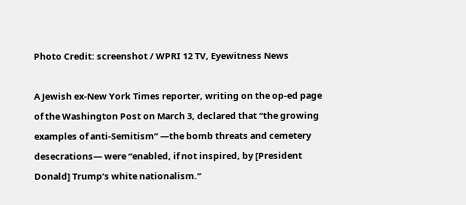Photo Credit: screenshot / WPRI 12 TV, Eyewitness News

A Jewish ex-New York Times reporter, writing on the op-ed page of the Washington Post on March 3, declared that “the growing examples of anti-Semitism” —the bomb threats and cemetery desecrations— were “enabled, if not inspired, by [President Donald] Trump’s white nationalism.”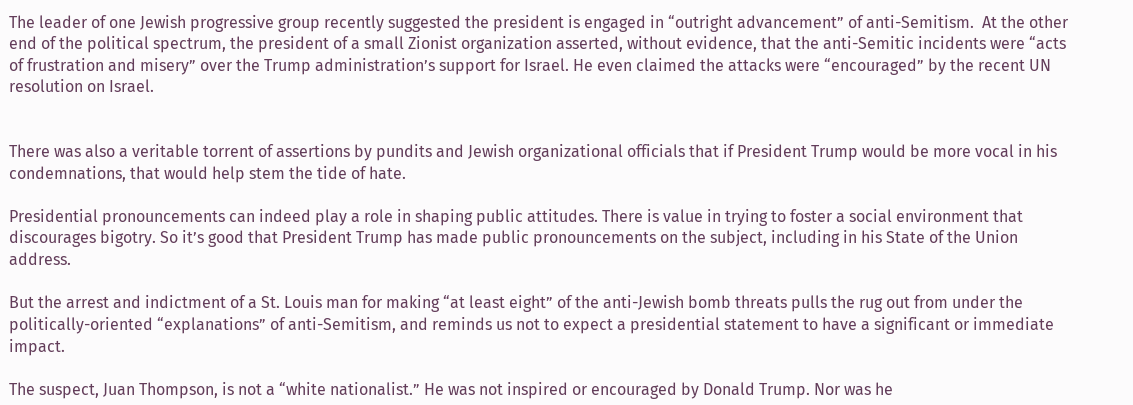The leader of one Jewish progressive group recently suggested the president is engaged in “outright advancement” of anti-Semitism.  At the other end of the political spectrum, the president of a small Zionist organization asserted, without evidence, that the anti-Semitic incidents were “acts of frustration and misery” over the Trump administration’s support for Israel. He even claimed the attacks were “encouraged” by the recent UN resolution on Israel.


There was also a veritable torrent of assertions by pundits and Jewish organizational officials that if President Trump would be more vocal in his condemnations, that would help stem the tide of hate.

Presidential pronouncements can indeed play a role in shaping public attitudes. There is value in trying to foster a social environment that discourages bigotry. So it’s good that President Trump has made public pronouncements on the subject, including in his State of the Union address.

But the arrest and indictment of a St. Louis man for making “at least eight” of the anti-Jewish bomb threats pulls the rug out from under the politically-oriented “explanations” of anti-Semitism, and reminds us not to expect a presidential statement to have a significant or immediate impact.

The suspect, Juan Thompson, is not a “white nationalist.” He was not inspired or encouraged by Donald Trump. Nor was he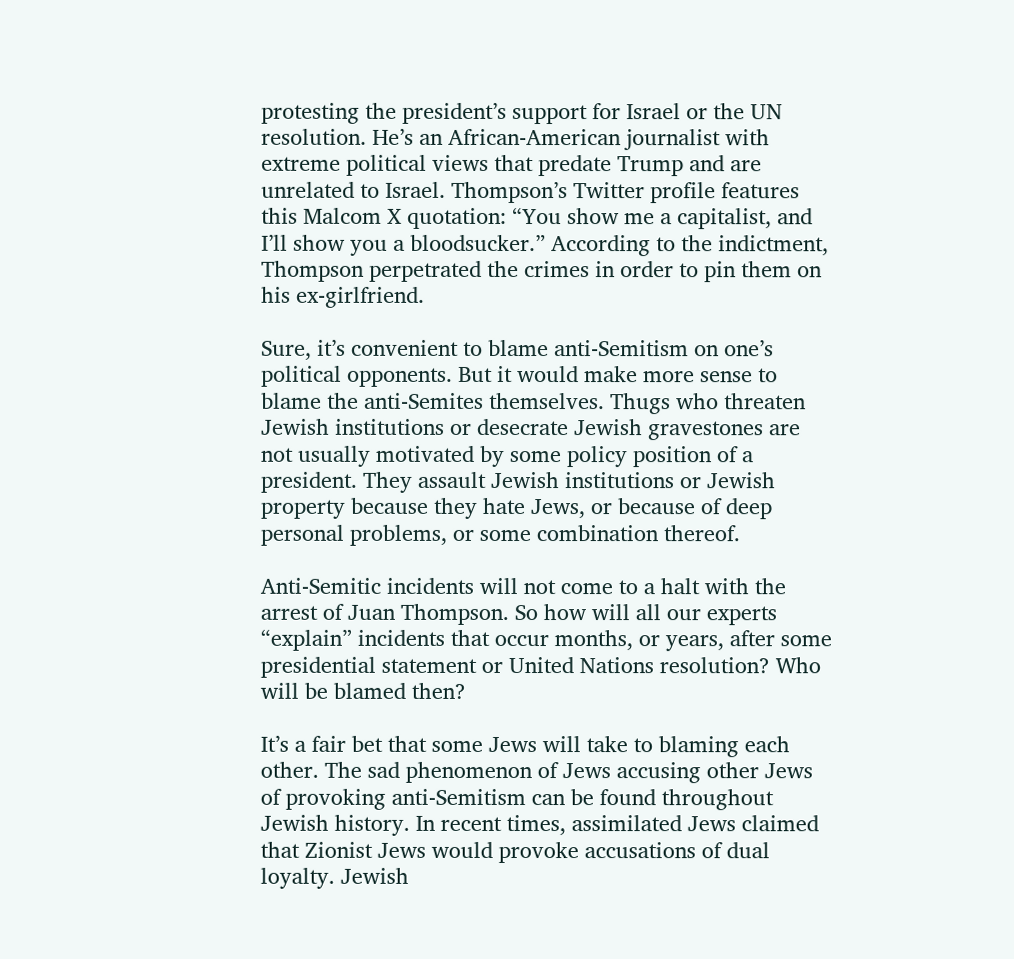protesting the president’s support for Israel or the UN resolution. He’s an African-American journalist with extreme political views that predate Trump and are unrelated to Israel. Thompson’s Twitter profile features this Malcom X quotation: “You show me a capitalist, and I’ll show you a bloodsucker.” According to the indictment, Thompson perpetrated the crimes in order to pin them on his ex-girlfriend.

Sure, it’s convenient to blame anti-Semitism on one’s political opponents. But it would make more sense to blame the anti-Semites themselves. Thugs who threaten Jewish institutions or desecrate Jewish gravestones are not usually motivated by some policy position of a president. They assault Jewish institutions or Jewish property because they hate Jews, or because of deep personal problems, or some combination thereof.

Anti-Semitic incidents will not come to a halt with the arrest of Juan Thompson. So how will all our experts “explain” incidents that occur months, or years, after some presidential statement or United Nations resolution? Who will be blamed then?

It’s a fair bet that some Jews will take to blaming each other. The sad phenomenon of Jews accusing other Jews of provoking anti-Semitism can be found throughout Jewish history. In recent times, assimilated Jews claimed that Zionist Jews would provoke accusations of dual loyalty. Jewish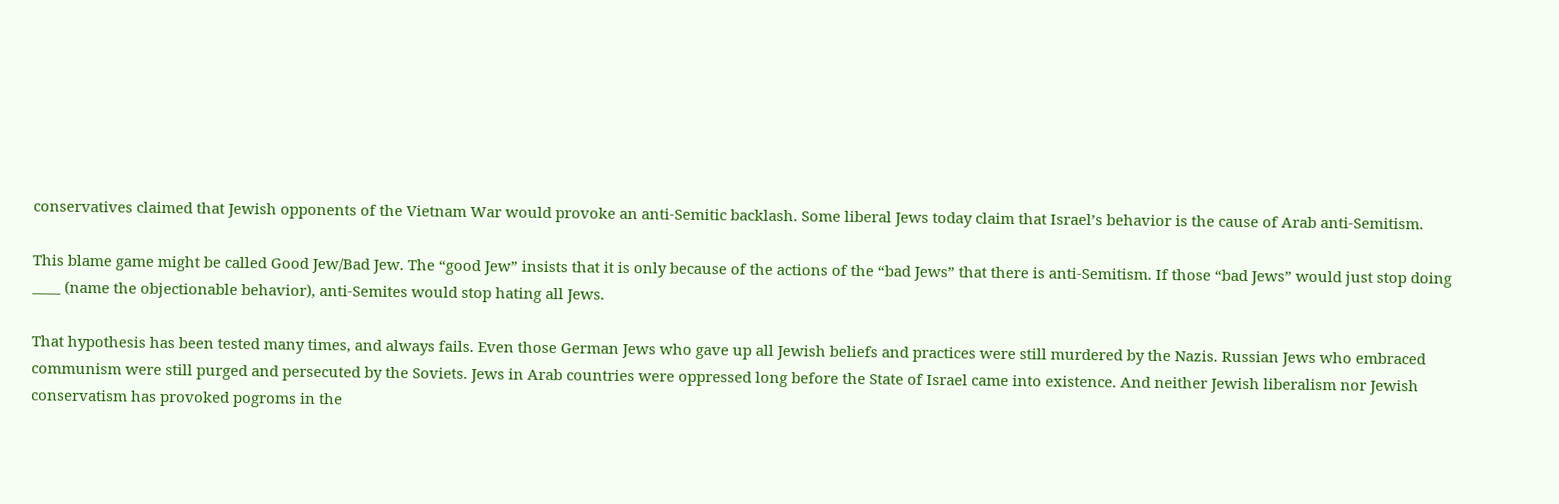conservatives claimed that Jewish opponents of the Vietnam War would provoke an anti-Semitic backlash. Some liberal Jews today claim that Israel’s behavior is the cause of Arab anti-Semitism.

This blame game might be called Good Jew/Bad Jew. The “good Jew” insists that it is only because of the actions of the “bad Jews” that there is anti-Semitism. If those “bad Jews” would just stop doing ____ (name the objectionable behavior), anti-Semites would stop hating all Jews.

That hypothesis has been tested many times, and always fails. Even those German Jews who gave up all Jewish beliefs and practices were still murdered by the Nazis. Russian Jews who embraced communism were still purged and persecuted by the Soviets. Jews in Arab countries were oppressed long before the State of Israel came into existence. And neither Jewish liberalism nor Jewish conservatism has provoked pogroms in the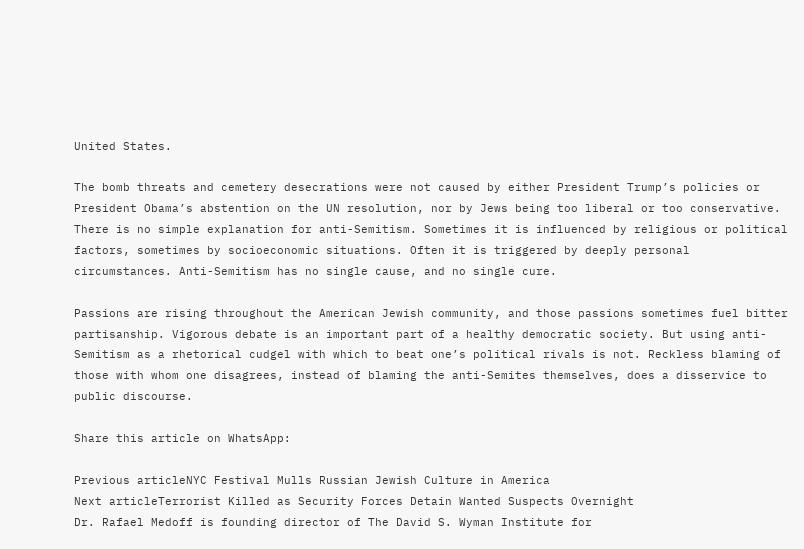United States.

The bomb threats and cemetery desecrations were not caused by either President Trump’s policies or President Obama’s abstention on the UN resolution, nor by Jews being too liberal or too conservative. There is no simple explanation for anti-Semitism. Sometimes it is influenced by religious or political factors, sometimes by socioeconomic situations. Often it is triggered by deeply personal circumstances. Anti-Semitism has no single cause, and no single cure.

Passions are rising throughout the American Jewish community, and those passions sometimes fuel bitter partisanship. Vigorous debate is an important part of a healthy democratic society. But using anti-Semitism as a rhetorical cudgel with which to beat one’s political rivals is not. Reckless blaming of those with whom one disagrees, instead of blaming the anti-Semites themselves, does a disservice to public discourse.

Share this article on WhatsApp:

Previous articleNYC Festival Mulls Russian Jewish Culture in America
Next articleTerrorist Killed as Security Forces Detain Wanted Suspects Overnight
Dr. Rafael Medoff is founding director of The David S. Wyman Institute for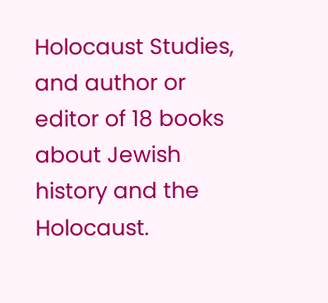Holocaust Studies, and author or editor of 18 books about Jewish history and the Holocaust.